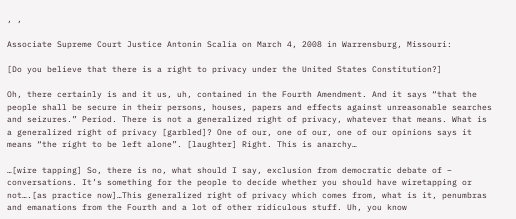, ,

Associate Supreme Court Justice Antonin Scalia on March 4, 2008 in Warrensburg, Missouri:

[Do you believe that there is a right to privacy under the United States Constitution?]

Oh, there certainly is and it us, uh, contained in the Fourth Amendment. And it says “that the people shall be secure in their persons, houses, papers and effects against unreasonable searches and seizures.” Period. There is not a generalized right of privacy, whatever that means. What is a generalized right of privacy [garbled]? One of our, one of our, one of our opinions says it means “the right to be left alone”. [laughter] Right. This is anarchy…

…[wire tapping] So, there is no, what should I say, exclusion from democratic debate of – conversations. It’s something for the people to decide whether you should have wiretapping or not….[as practice now]…This generalized right of privacy which comes from, what is it, penumbras and emanations from the Fourth and a lot of other ridiculous stuff. Uh, you know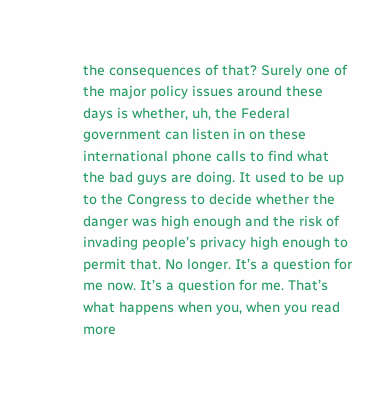the consequences of that? Surely one of the major policy issues around these days is whether, uh, the Federal government can listen in on these international phone calls to find what the bad guys are doing. It used to be up to the Congress to decide whether the danger was high enough and the risk of invading people’s privacy high enough to permit that. No longer. It’s a question for me now. It’s a question for me. That’s what happens when you, when you read more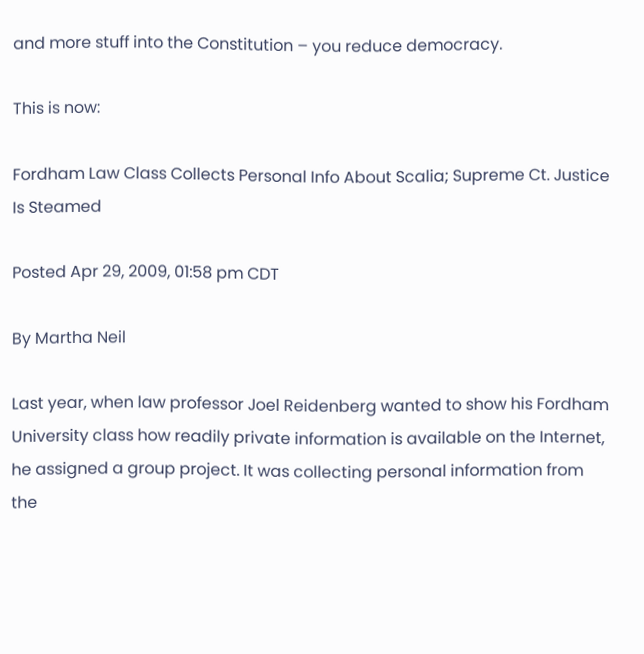and more stuff into the Constitution – you reduce democracy.

This is now:

Fordham Law Class Collects Personal Info About Scalia; Supreme Ct. Justice Is Steamed

Posted Apr 29, 2009, 01:58 pm CDT

By Martha Neil

Last year, when law professor Joel Reidenberg wanted to show his Fordham University class how readily private information is available on the Internet, he assigned a group project. It was collecting personal information from the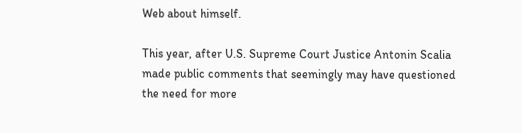Web about himself.

This year, after U.S. Supreme Court Justice Antonin Scalia made public comments that seemingly may have questioned the need for more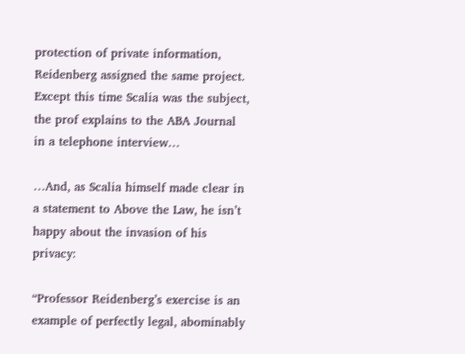protection of private information, Reidenberg assigned the same project. Except this time Scalia was the subject, the prof explains to the ABA Journal in a telephone interview…

…And, as Scalia himself made clear in a statement to Above the Law, he isn’t happy about the invasion of his privacy:

“Professor Reidenberg’s exercise is an example of perfectly legal, abominably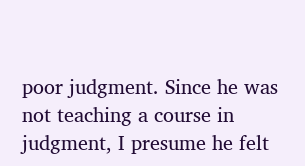poor judgment. Since he was not teaching a course in judgment, I presume he felt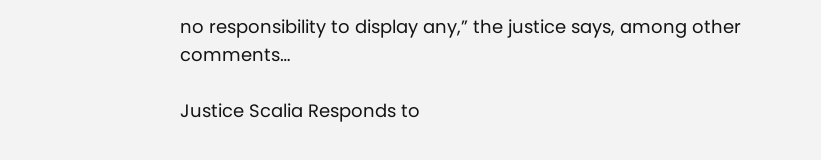no responsibility to display any,” the justice says, among other comments…

Justice Scalia Responds to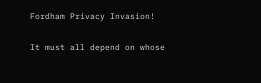Fordham Privacy Invasion!

It must all depend on whose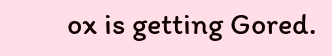ox is getting Gored.